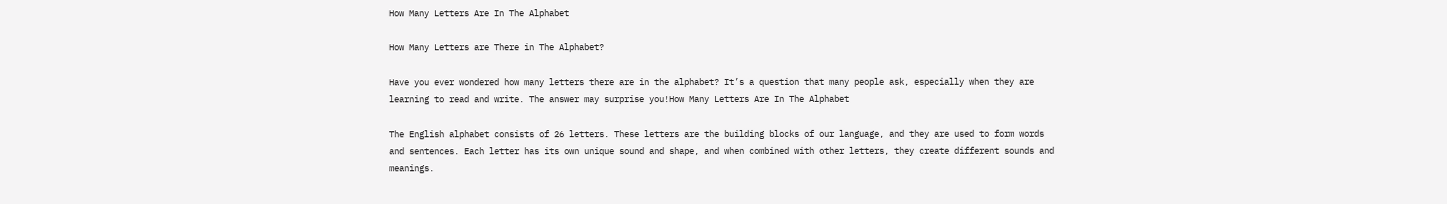How Many Letters Are In The Alphabet

How Many Letters are There in The Alphabet?

Have you ever wondered how many letters there are in the alphabet? It’s a question that many people ask, especially when they are learning to read and write. The answer may surprise you!How Many Letters Are In The Alphabet

The English alphabet consists of 26 letters. These letters are the building blocks of our language, and they are used to form words and sentences. Each letter has its own unique sound and shape, and when combined with other letters, they create different sounds and meanings.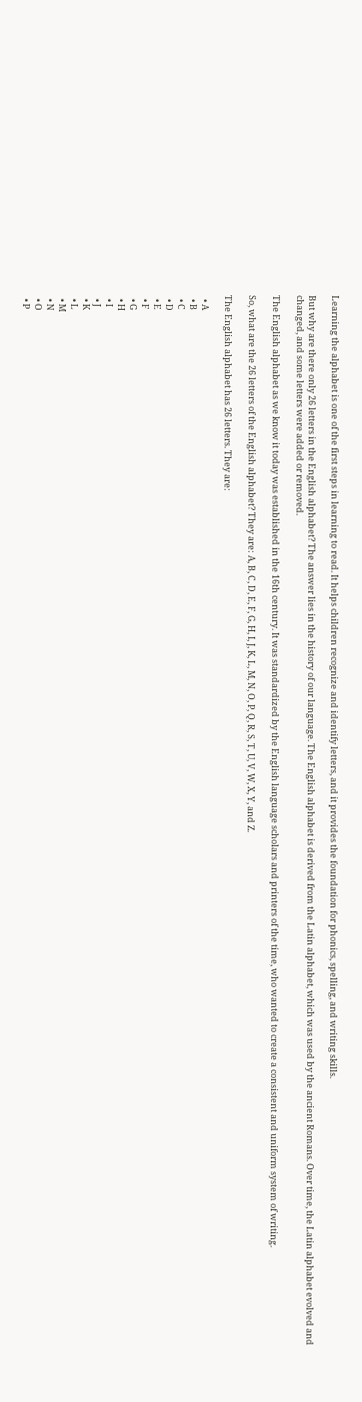Learning the alphabet is one of the first steps in learning to read. It helps children recognize and identify letters, and it provides the foundation for phonics, spelling, and writing skills.

But why are there only 26 letters in the English alphabet? The answer lies in the history of our language. The English alphabet is derived from the Latin alphabet, which was used by the ancient Romans. Over time, the Latin alphabet evolved and changed, and some letters were added or removed.

The English alphabet as we know it today was established in the 16th century. It was standardized by the English language scholars and printers of the time, who wanted to create a consistent and uniform system of writing.

So, what are the 26 letters of the English alphabet? They are: A, B, C, D, E, F, G, H, I, J, K, L, M, N, O, P, Q, R, S, T, U, V, W, X, Y, and Z.

The English alphabet has 26 letters. They are:

  • A
  • B
  • C
  • D
  • E
  • F
  • G
  • H
  • I
  • J
  • K
  • L
  • M
  • N
  • O
  • P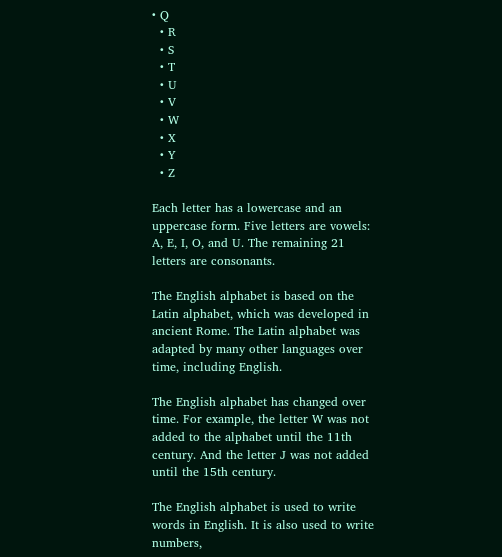• Q
  • R
  • S
  • T
  • U
  • V
  • W
  • X
  • Y
  • Z

Each letter has a lowercase and an uppercase form. Five letters are vowels: A, E, I, O, and U. The remaining 21 letters are consonants.

The English alphabet is based on the Latin alphabet, which was developed in ancient Rome. The Latin alphabet was adapted by many other languages over time, including English.

The English alphabet has changed over time. For example, the letter W was not added to the alphabet until the 11th century. And the letter J was not added until the 15th century.

The English alphabet is used to write words in English. It is also used to write numbers,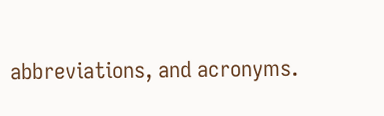abbreviations, and acronyms.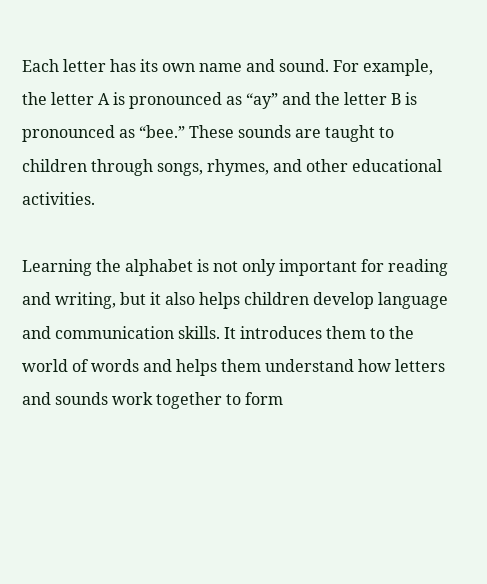Each letter has its own name and sound. For example, the letter A is pronounced as “ay” and the letter B is pronounced as “bee.” These sounds are taught to children through songs, rhymes, and other educational activities.

Learning the alphabet is not only important for reading and writing, but it also helps children develop language and communication skills. It introduces them to the world of words and helps them understand how letters and sounds work together to form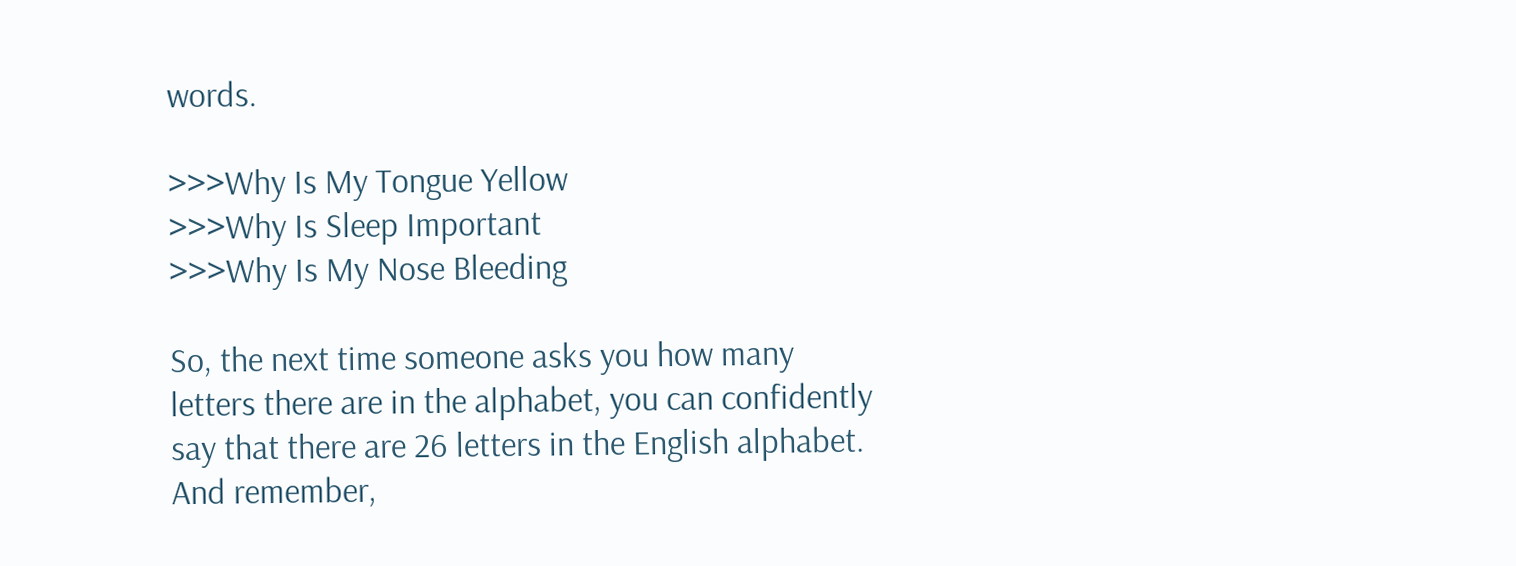words.

>>>Why Is My Tongue Yellow
>>>Why Is Sleep Important
>>>Why Is My Nose Bleeding

So, the next time someone asks you how many letters there are in the alphabet, you can confidently say that there are 26 letters in the English alphabet. And remember,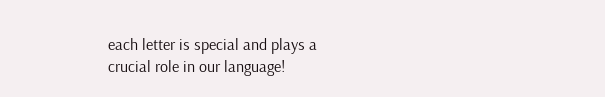each letter is special and plays a crucial role in our language!